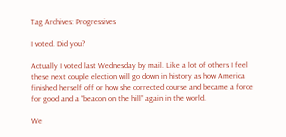Tag Archives: Progressives

I voted. Did you?

Actually I voted last Wednesday by mail. Like a lot of others I feel these next couple election will go down in history as how America finished herself off or how she corrected course and became a force for good and a “beacon on the hill” again in the world.

We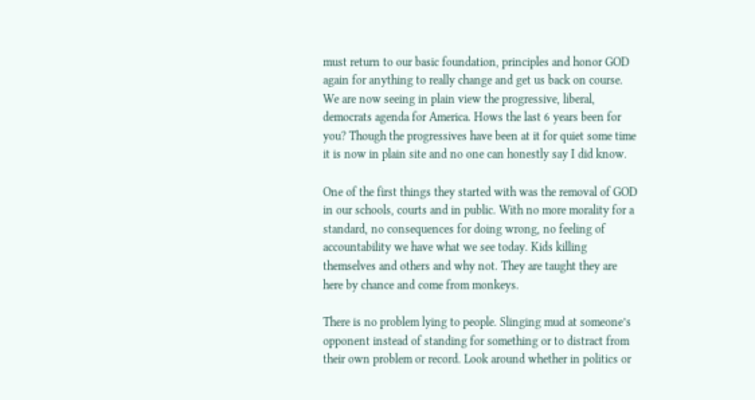must return to our basic foundation, principles and honor GOD again for anything to really change and get us back on course. We are now seeing in plain view the progressive, liberal, democrats agenda for America. Hows the last 6 years been for you? Though the progressives have been at it for quiet some time it is now in plain site and no one can honestly say I did know.

One of the first things they started with was the removal of GOD in our schools, courts and in public. With no more morality for a standard, no consequences for doing wrong, no feeling of accountability we have what we see today. Kids killing themselves and others and why not. They are taught they are here by chance and come from monkeys.

There is no problem lying to people. Slinging mud at someone’s opponent instead of standing for something or to distract from their own problem or record. Look around whether in politics or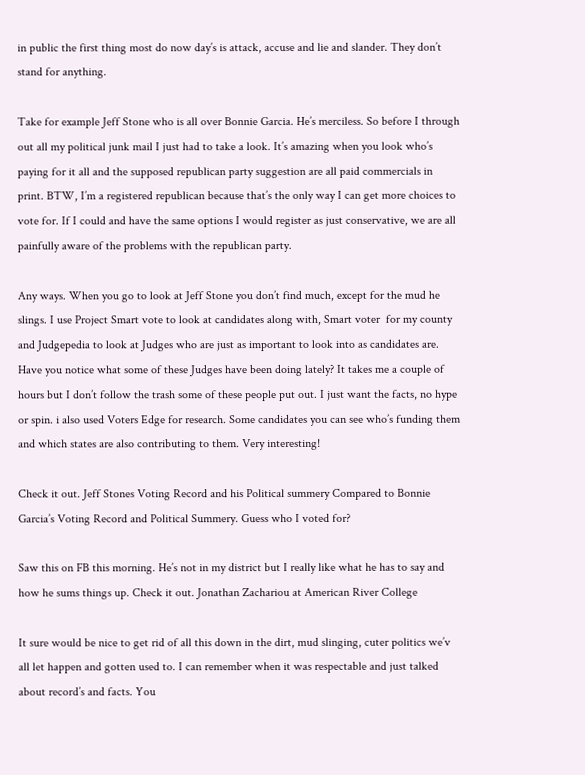in public the first thing most do now day’s is attack, accuse and lie and slander. They don’t stand for anything.

Take for example Jeff Stone who is all over Bonnie Garcia. He’s merciless. So before I through out all my political junk mail I just had to take a look. It’s amazing when you look who’s paying for it all and the supposed republican party suggestion are all paid commercials in print. BTW, I’m a registered republican because that’s the only way I can get more choices to vote for. If I could and have the same options I would register as just conservative, we are all painfully aware of the problems with the republican party.

Any ways. When you go to look at Jeff Stone you don’t find much, except for the mud he slings. I use Project Smart vote to look at candidates along with, Smart voter  for my county and Judgepedia to look at Judges who are just as important to look into as candidates are. Have you notice what some of these Judges have been doing lately? It takes me a couple of hours but I don’t follow the trash some of these people put out. I just want the facts, no hype or spin. i also used Voters Edge for research. Some candidates you can see who’s funding them and which states are also contributing to them. Very interesting!

Check it out. Jeff Stones Voting Record and his Political summery Compared to Bonnie Garcia’s Voting Record and Political Summery. Guess who I voted for?

Saw this on FB this morning. He’s not in my district but I really like what he has to say and how he sums things up. Check it out. Jonathan Zachariou at American River College

It sure would be nice to get rid of all this down in the dirt, mud slinging, cuter politics we’v all let happen and gotten used to. I can remember when it was respectable and just talked about record’s and facts. You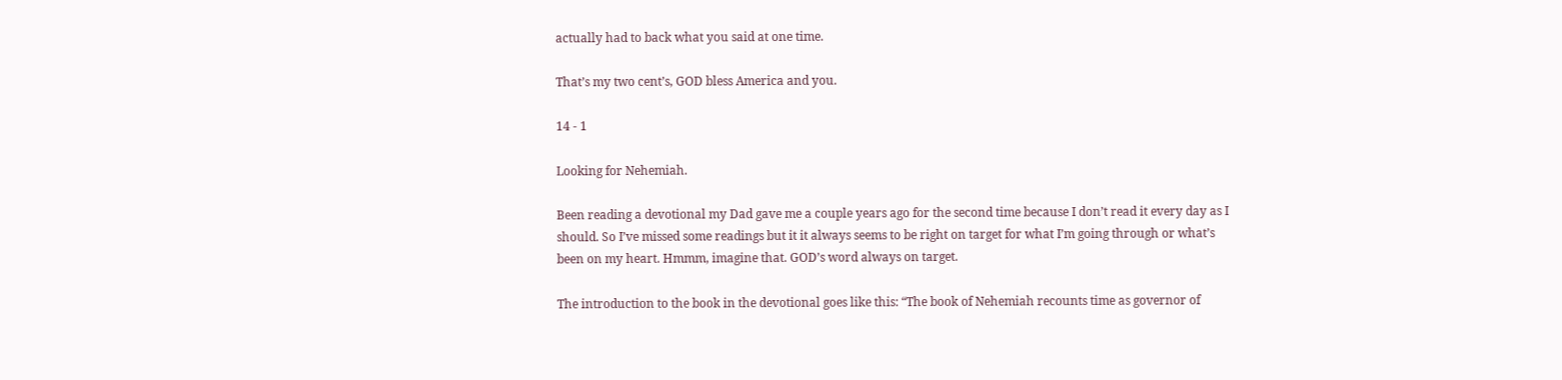actually had to back what you said at one time.

That’s my two cent’s, GOD bless America and you.

14 - 1

Looking for Nehemiah.

Been reading a devotional my Dad gave me a couple years ago for the second time because I don’t read it every day as I should. So I’ve missed some readings but it it always seems to be right on target for what I’m going through or what’s been on my heart. Hmmm, imagine that. GOD’s word always on target.

The introduction to the book in the devotional goes like this: “The book of Nehemiah recounts time as governor of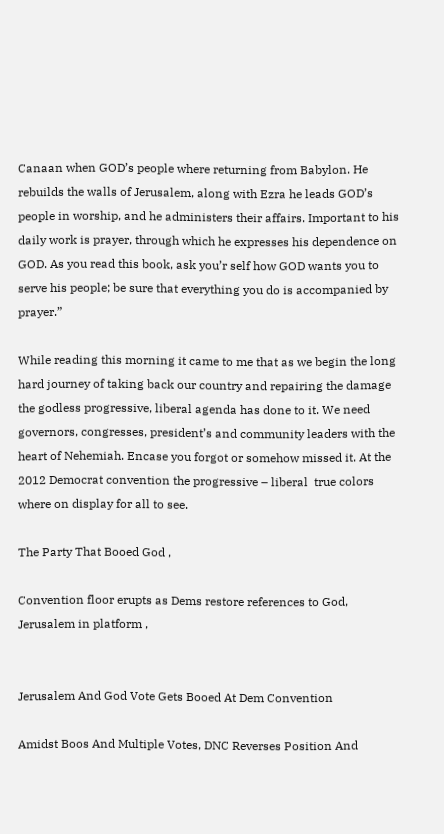Canaan when GOD’s people where returning from Babylon. He rebuilds the walls of Jerusalem, along with Ezra he leads GOD’s people in worship, and he administers their affairs. Important to his daily work is prayer, through which he expresses his dependence on GOD. As you read this book, ask you’r self how GOD wants you to serve his people; be sure that everything you do is accompanied by prayer.”

While reading this morning it came to me that as we begin the long hard journey of taking back our country and repairing the damage the godless progressive, liberal agenda has done to it. We need governors, congresses, president’s and community leaders with the heart of Nehemiah. Encase you forgot or somehow missed it. At the 2012 Democrat convention the progressive – liberal  true colors where on display for all to see.

The Party That Booed God ,

Convention floor erupts as Dems restore references to God, Jerusalem in platform ,


Jerusalem And God Vote Gets Booed At Dem Convention

Amidst Boos And Multiple Votes, DNC Reverses Position And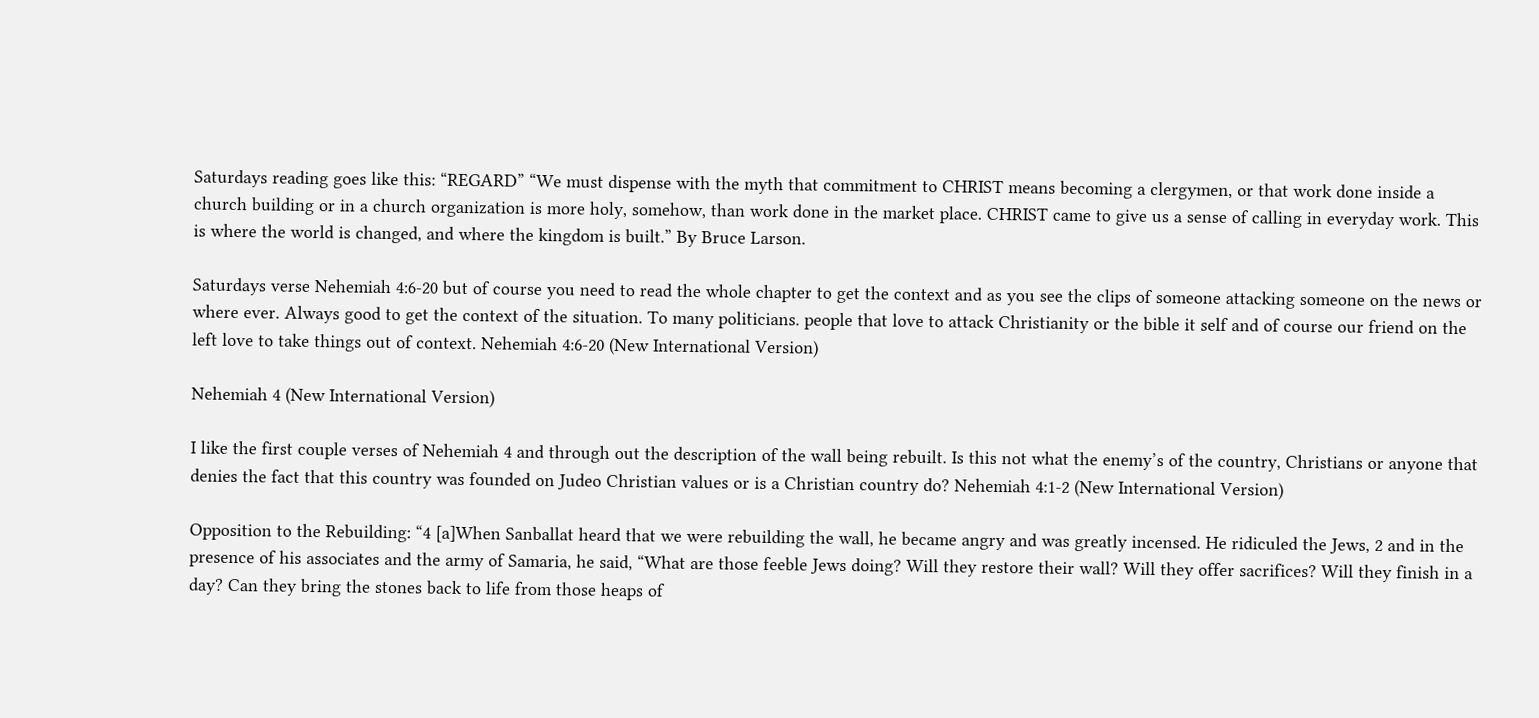Saturdays reading goes like this: “REGARD” “We must dispense with the myth that commitment to CHRIST means becoming a clergymen, or that work done inside a church building or in a church organization is more holy, somehow, than work done in the market place. CHRIST came to give us a sense of calling in everyday work. This is where the world is changed, and where the kingdom is built.” By Bruce Larson.

Saturdays verse Nehemiah 4:6-20 but of course you need to read the whole chapter to get the context and as you see the clips of someone attacking someone on the news or where ever. Always good to get the context of the situation. To many politicians. people that love to attack Christianity or the bible it self and of course our friend on the left love to take things out of context. Nehemiah 4:6-20 (New International Version)

Nehemiah 4 (New International Version)

I like the first couple verses of Nehemiah 4 and through out the description of the wall being rebuilt. Is this not what the enemy’s of the country, Christians or anyone that denies the fact that this country was founded on Judeo Christian values or is a Christian country do? Nehemiah 4:1-2 (New International Version)

Opposition to the Rebuilding: “4 [a]When Sanballat heard that we were rebuilding the wall, he became angry and was greatly incensed. He ridiculed the Jews, 2 and in the presence of his associates and the army of Samaria, he said, “What are those feeble Jews doing? Will they restore their wall? Will they offer sacrifices? Will they finish in a day? Can they bring the stones back to life from those heaps of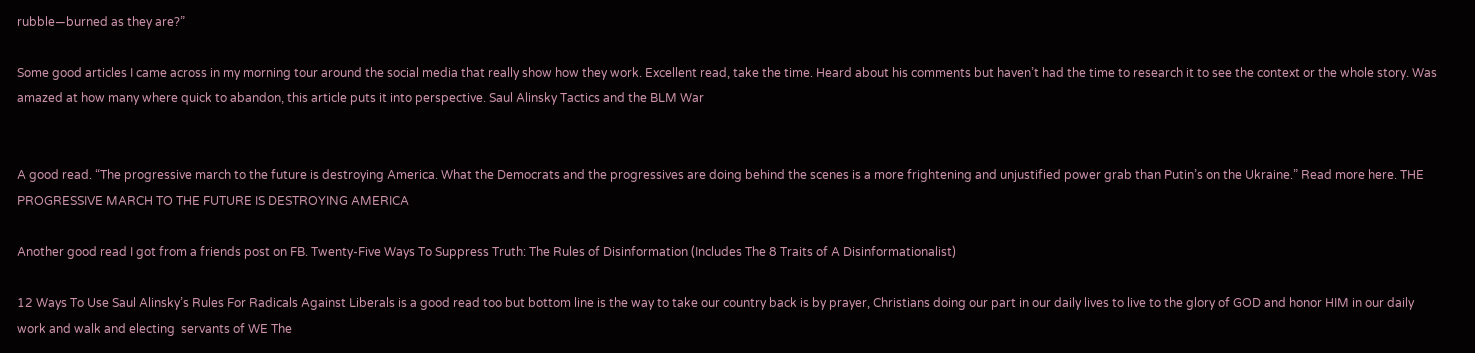rubble—burned as they are?”

Some good articles I came across in my morning tour around the social media that really show how they work. Excellent read, take the time. Heard about his comments but haven’t had the time to research it to see the context or the whole story. Was amazed at how many where quick to abandon, this article puts it into perspective. Saul Alinsky Tactics and the BLM War


A good read. “The progressive march to the future is destroying America. What the Democrats and the progressives are doing behind the scenes is a more frightening and unjustified power grab than Putin’s on the Ukraine.” Read more here. THE PROGRESSIVE MARCH TO THE FUTURE IS DESTROYING AMERICA

Another good read I got from a friends post on FB. Twenty-Five Ways To Suppress Truth: The Rules of Disinformation (Includes The 8 Traits of A Disinformationalist)

12 Ways To Use Saul Alinsky’s Rules For Radicals Against Liberals is a good read too but bottom line is the way to take our country back is by prayer, Christians doing our part in our daily lives to live to the glory of GOD and honor HIM in our daily work and walk and electing  servants of WE The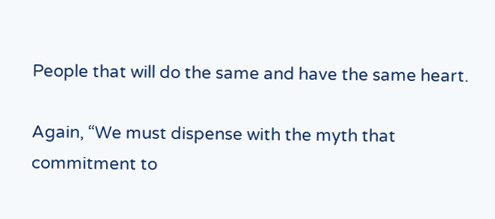People that will do the same and have the same heart.

Again, “We must dispense with the myth that commitment to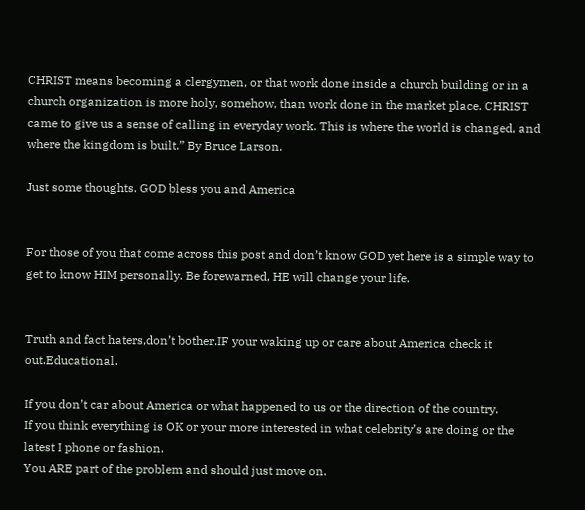CHRIST means becoming a clergymen, or that work done inside a church building or in a church organization is more holy, somehow, than work done in the market place. CHRIST came to give us a sense of calling in everyday work. This is where the world is changed, and where the kingdom is built.” By Bruce Larson.

Just some thoughts. GOD bless you and America


For those of you that come across this post and don’t know GOD yet here is a simple way to get to know HIM personally. Be forewarned, HE will change your life.


Truth and fact haters,don’t bother.IF your waking up or care about America check it out.Educational.

If you don’t car about America or what happened to us or the direction of the country.
If you think everything is OK or your more interested in what celebrity’s are doing or the latest I phone or fashion.
You ARE part of the problem and should just move on.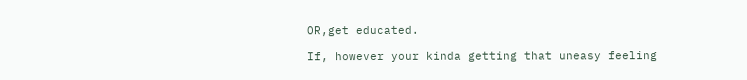OR,get educated.

If, however your kinda getting that uneasy feeling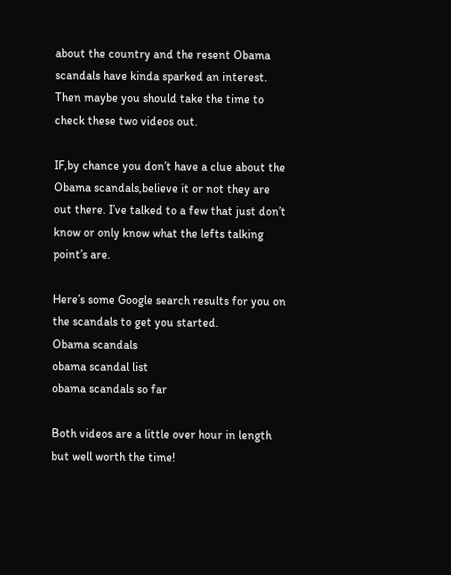about the country and the resent Obama scandals have kinda sparked an interest.
Then maybe you should take the time to check these two videos out.

IF,by chance you don’t have a clue about the Obama scandals,believe it or not they are out there. I’ve talked to a few that just don’t know or only know what the lefts talking point’s are.

Here’s some Google search results for you on the scandals to get you started.
Obama scandals
obama scandal list
obama scandals so far

Both videos are a little over hour in length but well worth the time!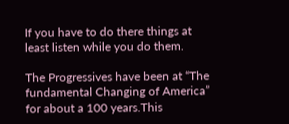If you have to do there things at least listen while you do them.

The Progressives have been at “The fundamental Changing of America” for about a 100 years.This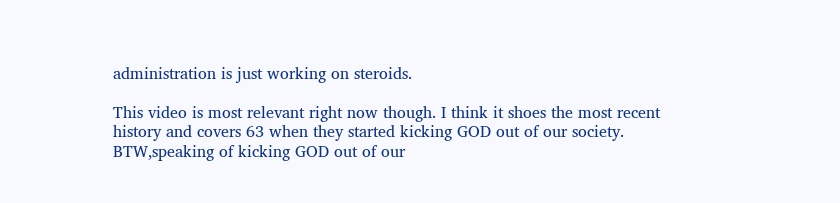administration is just working on steroids.

This video is most relevant right now though. I think it shoes the most recent history and covers 63 when they started kicking GOD out of our society.
BTW,speaking of kicking GOD out of our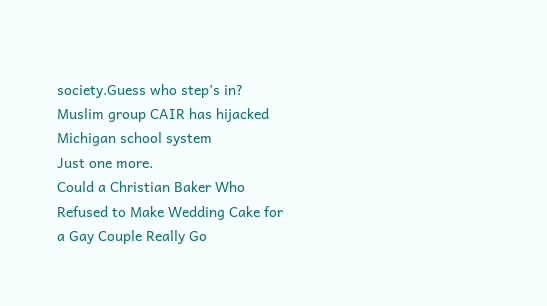society.Guess who step’s in?
Muslim group CAIR has hijacked Michigan school system
Just one more.
Could a Christian Baker Who Refused to Make Wedding Cake for a Gay Couple Really Go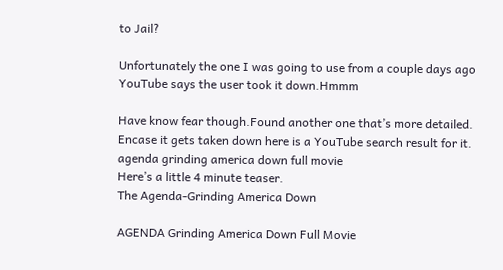to Jail?

Unfortunately the one I was going to use from a couple days ago YouTube says the user took it down.Hmmm

Have know fear though.Found another one that’s more detailed.
Encase it gets taken down here is a YouTube search result for it.
agenda grinding america down full movie
Here’s a little 4 minute teaser.
The Agenda-Grinding America Down

AGENDA Grinding America Down Full Movie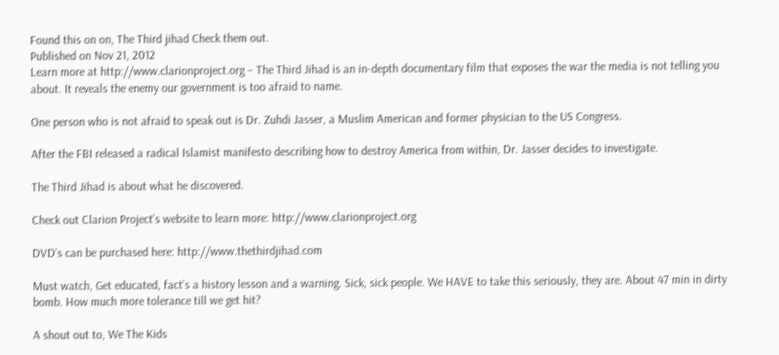Found this on on, The Third jihad Check them out.
Published on Nov 21, 2012
Learn more at http://www.clarionproject.org – The Third Jihad is an in-depth documentary film that exposes the war the media is not telling you about. It reveals the enemy our government is too afraid to name.

One person who is not afraid to speak out is Dr. Zuhdi Jasser, a Muslim American and former physician to the US Congress.

After the FBI released a radical Islamist manifesto describing how to destroy America from within, Dr. Jasser decides to investigate.

The Third Jihad is about what he discovered.

Check out Clarion Project’s website to learn more: http://www.clarionproject.org

DVD’s can be purchased here: http://www.thethirdjihad.com

Must watch, Get educated, fact’s a history lesson and a warning. Sick, sick people. We HAVE to take this seriously, they are. About 47 min in dirty bomb. How much more tolerance till we get hit?

A shout out to, We The Kids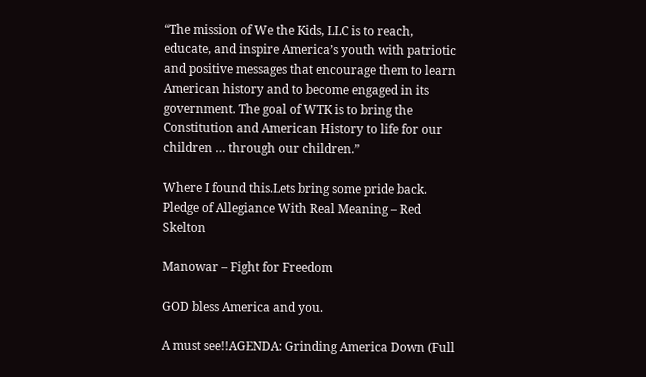“The mission of We the Kids, LLC is to reach, educate, and inspire America’s youth with patriotic and positive messages that encourage them to learn American history and to become engaged in its government. The goal of WTK is to bring the Constitution and American History to life for our children … through our children.”

Where I found this.Lets bring some pride back.
Pledge of Allegiance With Real Meaning – Red Skelton

Manowar – Fight for Freedom

GOD bless America and you.

A must see!!AGENDA: Grinding America Down (Full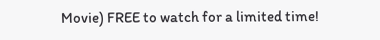Movie) FREE to watch for a limited time!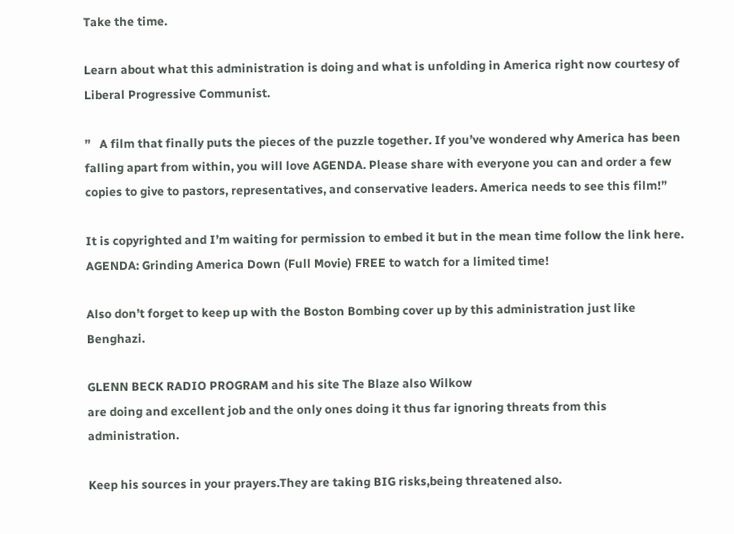Take the time.

Learn about what this administration is doing and what is unfolding in America right now courtesy of Liberal Progressive Communist.

”   A film that finally puts the pieces of the puzzle together. If you’ve wondered why America has been falling apart from within, you will love AGENDA. Please share with everyone you can and order a few copies to give to pastors, representatives, and conservative leaders. America needs to see this film!”

It is copyrighted and I’m waiting for permission to embed it but in the mean time follow the link here. AGENDA: Grinding America Down (Full Movie) FREE to watch for a limited time!

Also don’t forget to keep up with the Boston Bombing cover up by this administration just like Benghazi.

GLENN BECK RADIO PROGRAM and his site The Blaze also Wilkow
are doing and excellent job and the only ones doing it thus far ignoring threats from this administration.

Keep his sources in your prayers.They are taking BIG risks,being threatened also.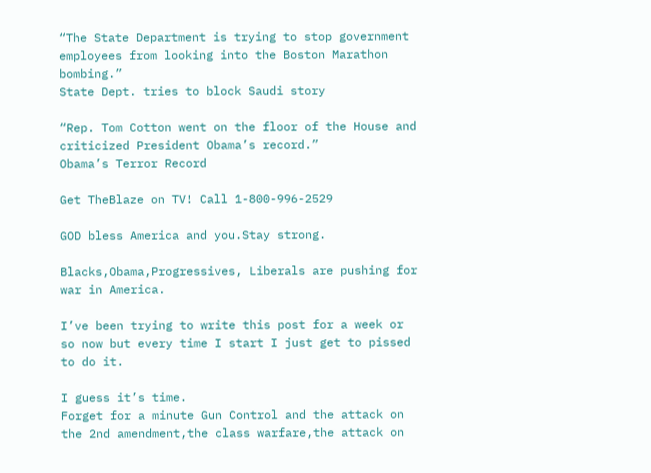“The State Department is trying to stop government employees from looking into the Boston Marathon bombing.”
State Dept. tries to block Saudi story

“Rep. Tom Cotton went on the floor of the House and criticized President Obama’s record.”
Obama’s Terror Record

Get TheBlaze on TV! Call 1-800-996-2529

GOD bless America and you.Stay strong.

Blacks,Obama,Progressives, Liberals are pushing for war in America.

I’ve been trying to write this post for a week or so now but every time I start I just get to pissed to do it.

I guess it’s time.
Forget for a minute Gun Control and the attack on the 2nd amendment,the class warfare,the attack on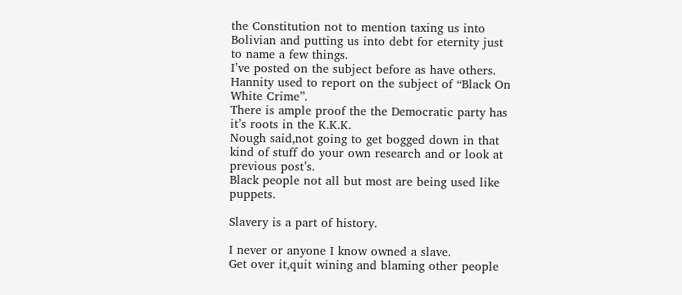the Constitution not to mention taxing us into Bolivian and putting us into debt for eternity just to name a few things.
I’ve posted on the subject before as have others.
Hannity used to report on the subject of “Black On White Crime”.
There is ample proof the the Democratic party has it’s roots in the K.K.K.
Nough said,not going to get bogged down in that kind of stuff do your own research and or look at previous post’s.
Black people not all but most are being used like puppets.

Slavery is a part of history.

I never or anyone I know owned a slave.
Get over it,quit wining and blaming other people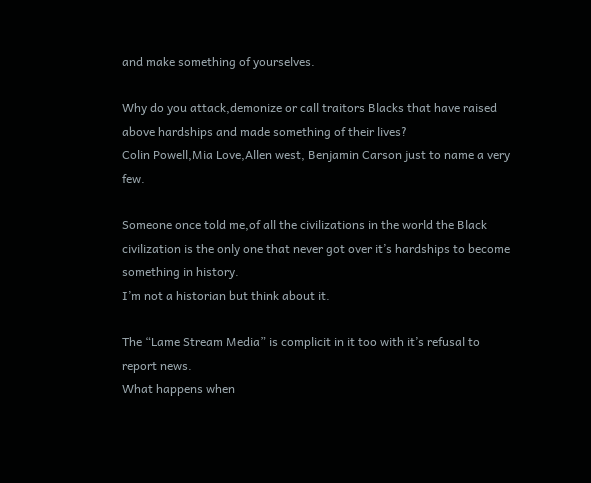and make something of yourselves.

Why do you attack,demonize or call traitors Blacks that have raised above hardships and made something of their lives?
Colin Powell,Mia Love,Allen west, Benjamin Carson just to name a very few.

Someone once told me,of all the civilizations in the world the Black civilization is the only one that never got over it’s hardships to become something in history.
I’m not a historian but think about it.

The “Lame Stream Media” is complicit in it too with it’s refusal to report news.
What happens when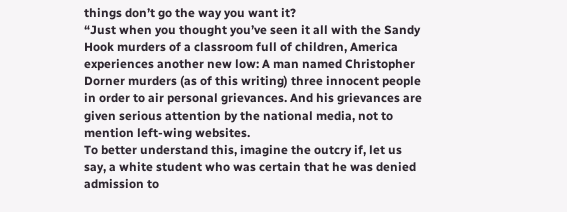things don’t go the way you want it?
“Just when you thought you’ve seen it all with the Sandy Hook murders of a classroom full of children, America experiences another new low: A man named Christopher Dorner murders (as of this writing) three innocent people in order to air personal grievances. And his grievances are given serious attention by the national media, not to mention left-wing websites.
To better understand this, imagine the outcry if, let us say, a white student who was certain that he was denied admission to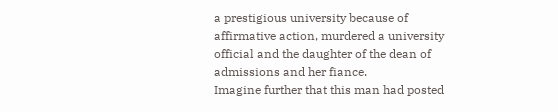a prestigious university because of affirmative action, murdered a university official and the daughter of the dean of admissions and her fiance.
Imagine further that this man had posted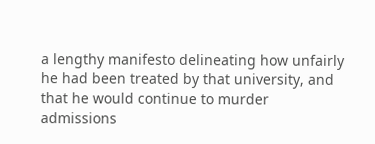a lengthy manifesto delineating how unfairly he had been treated by that university, and that he would continue to murder admissions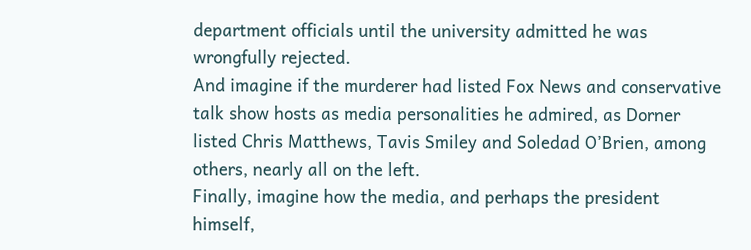department officials until the university admitted he was wrongfully rejected.
And imagine if the murderer had listed Fox News and conservative talk show hosts as media personalities he admired, as Dorner listed Chris Matthews, Tavis Smiley and Soledad O’Brien, among others, nearly all on the left.
Finally, imagine how the media, and perhaps the president himself,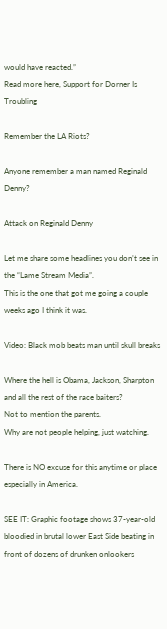would have reacted.”
Read more here, Support for Dorner Is Troubling

Remember the LA Riots?

Anyone remember a man named Reginald Denny?

Attack on Reginald Denny

Let me share some headlines you don’t see in the “Lame Stream Media”.
This is the one that got me going a couple weeks ago I think it was.

Video: Black mob beats man until skull breaks

Where the hell is Obama, Jackson, Sharpton and all the rest of the race baiters?
Not to mention the parents.
Why are not people helping, just watching.

There is NO excuse for this anytime or place especially in America.

SEE IT: Graphic footage shows 37-year-old bloodied in brutal lower East Side beating in front of dozens of drunken onlookers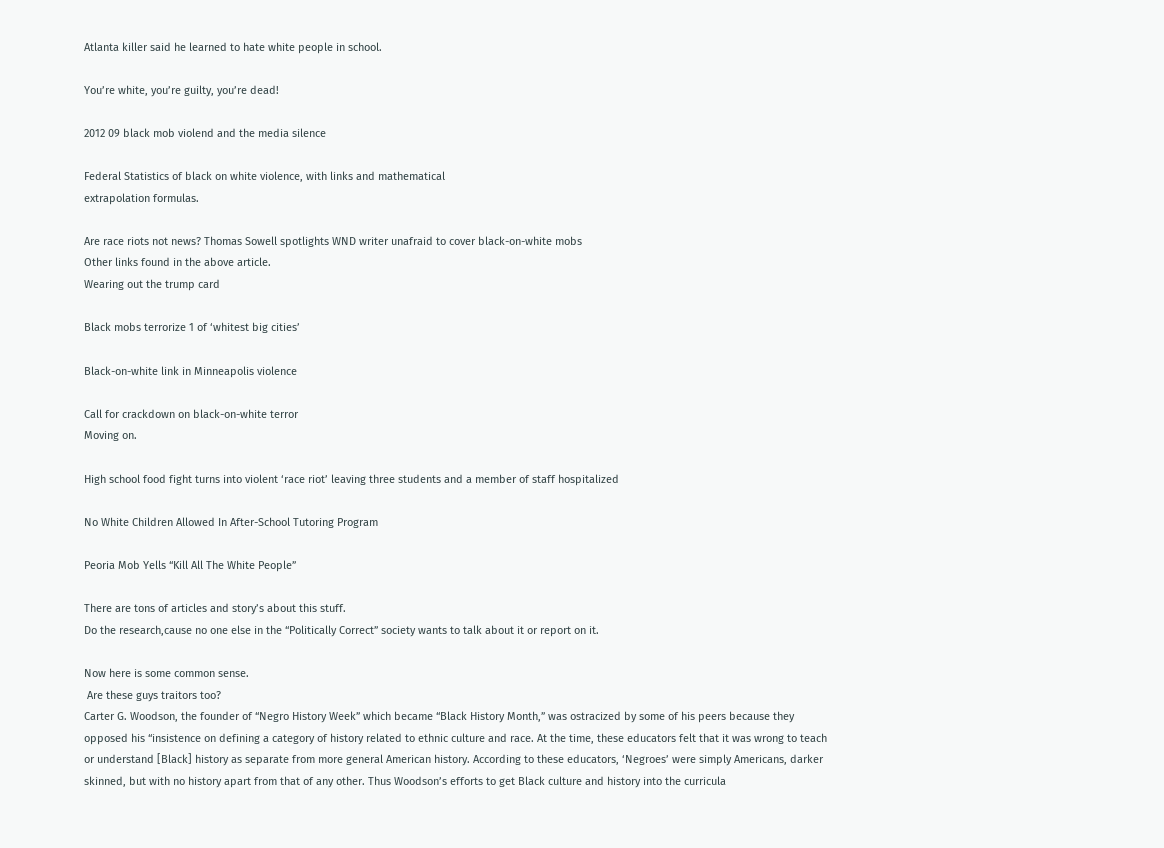Atlanta killer said he learned to hate white people in school.

You’re white, you’re guilty, you’re dead!

2012 09 black mob violend and the media silence

Federal Statistics of black on white violence, with links and mathematical
extrapolation formulas.

Are race riots not news? Thomas Sowell spotlights WND writer unafraid to cover black-on-white mobs
Other links found in the above article.
Wearing out the trump card

Black mobs terrorize 1 of ‘whitest big cities’

Black-on-white link in Minneapolis violence

Call for crackdown on black-on-white terror
Moving on.

High school food fight turns into violent ‘race riot’ leaving three students and a member of staff hospitalized

No White Children Allowed In After-School Tutoring Program

Peoria Mob Yells “Kill All The White People”

There are tons of articles and story’s about this stuff.
Do the research,cause no one else in the “Politically Correct” society wants to talk about it or report on it.

Now here is some common sense.
 Are these guys traitors too?
Carter G. Woodson, the founder of “Negro History Week” which became “Black History Month,” was ostracized by some of his peers because they opposed his “insistence on defining a category of history related to ethnic culture and race. At the time, these educators felt that it was wrong to teach or understand [Black] history as separate from more general American history. According to these educators, ‘Negroes’ were simply Americans, darker skinned, but with no history apart from that of any other. Thus Woodson’s efforts to get Black culture and history into the curricula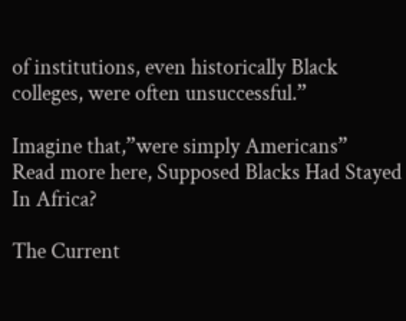of institutions, even historically Black colleges, were often unsuccessful.”

Imagine that,”were simply Americans”
Read more here, Supposed Blacks Had Stayed In Africa?

The Current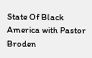State Of Black America with Pastor Broden